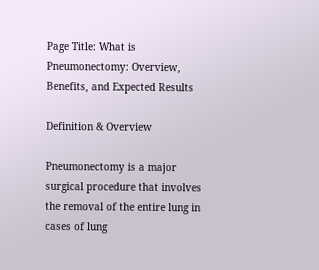Page Title: What is Pneumonectomy: Overview, Benefits, and Expected Results

Definition & Overview

Pneumonectomy is a major surgical procedure that involves the removal of the entire lung in cases of lung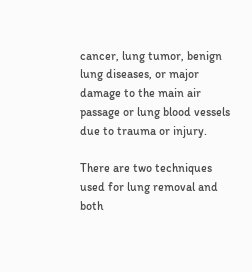cancer, lung tumor, benign lung diseases, or major damage to the main air passage or lung blood vessels due to trauma or injury.

There are two techniques used for lung removal and both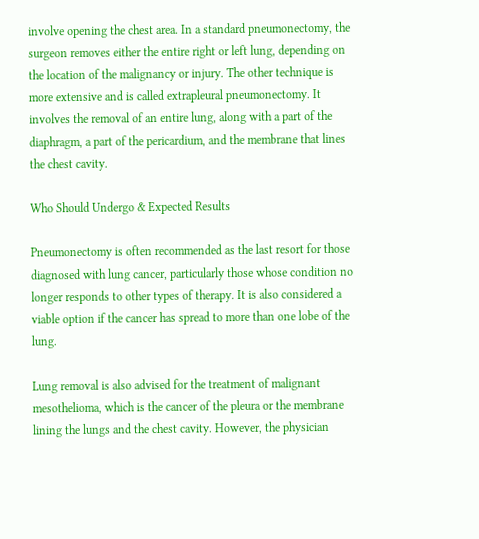involve opening the chest area. In a standard pneumonectomy, the surgeon removes either the entire right or left lung, depending on the location of the malignancy or injury. The other technique is more extensive and is called extrapleural pneumonectomy. It involves the removal of an entire lung, along with a part of the diaphragm, a part of the pericardium, and the membrane that lines the chest cavity.

Who Should Undergo & Expected Results

Pneumonectomy is often recommended as the last resort for those diagnosed with lung cancer, particularly those whose condition no longer responds to other types of therapy. It is also considered a viable option if the cancer has spread to more than one lobe of the lung.

Lung removal is also advised for the treatment of malignant mesothelioma, which is the cancer of the pleura or the membrane lining the lungs and the chest cavity. However, the physician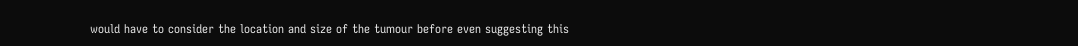would have to consider the location and size of the tumour before even suggesting this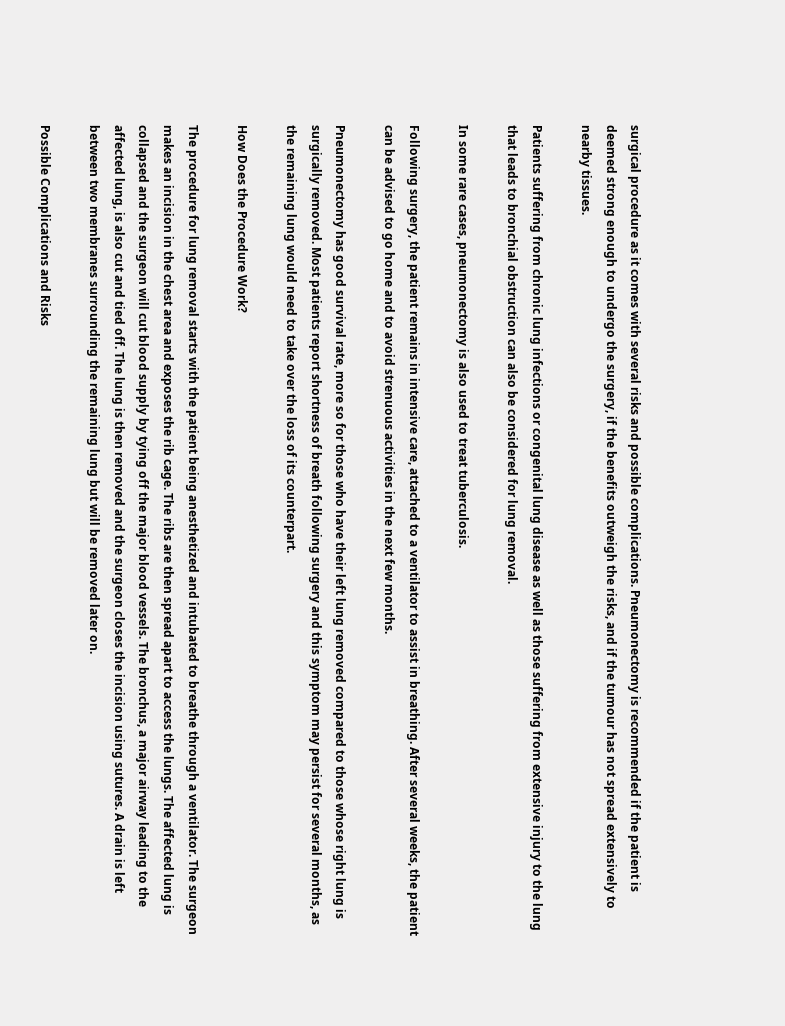surgical procedure as it comes with several risks and possible complications. Pneumonectomy is recommended if the patient is deemed strong enough to undergo the surgery, if the benefits outweigh the risks, and if the tumour has not spread extensively to nearby tissues.

Patients suffering from chronic lung infections or congenital lung disease as well as those suffering from extensive injury to the lung that leads to bronchial obstruction can also be considered for lung removal.

In some rare cases, pneumonectomy is also used to treat tuberculosis.

Following surgery, the patient remains in intensive care, attached to a ventilator to assist in breathing. After several weeks, the patient can be advised to go home and to avoid strenuous activities in the next few months.

Pneumonectomy has good survival rate, more so for those who have their left lung removed compared to those whose right lung is surgically removed. Most patients report shortness of breath following surgery and this symptom may persist for several months, as the remaining lung would need to take over the loss of its counterpart.

How Does the Procedure Work?

The procedure for lung removal starts with the patient being anesthetized and intubated to breathe through a ventilator. The surgeon makes an incision in the chest area and exposes the rib cage. The ribs are then spread apart to access the lungs. The affected lung is collapsed and the surgeon will cut blood supply by tying off the major blood vessels. The bronchus, a major airway leading to the affected lung, is also cut and tied off. The lung is then removed and the surgeon closes the incision using sutures. A drain is left between two membranes surrounding the remaining lung but will be removed later on.

Possible Complications and Risks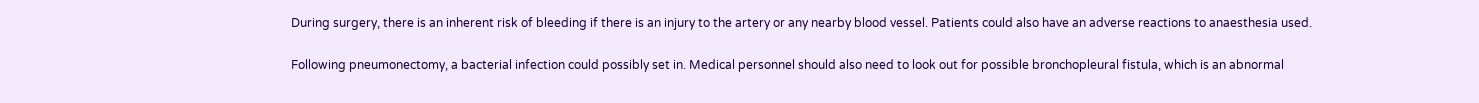During surgery, there is an inherent risk of bleeding if there is an injury to the artery or any nearby blood vessel. Patients could also have an adverse reactions to anaesthesia used.

Following pneumonectomy, a bacterial infection could possibly set in. Medical personnel should also need to look out for possible bronchopleural fistula, which is an abnormal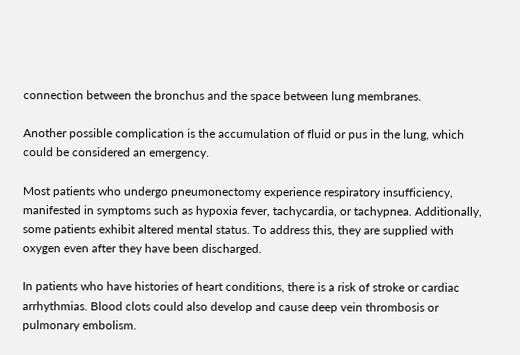connection between the bronchus and the space between lung membranes.

Another possible complication is the accumulation of fluid or pus in the lung, which could be considered an emergency.

Most patients who undergo pneumonectomy experience respiratory insufficiency, manifested in symptoms such as hypoxia fever, tachycardia, or tachypnea. Additionally, some patients exhibit altered mental status. To address this, they are supplied with oxygen even after they have been discharged.

In patients who have histories of heart conditions, there is a risk of stroke or cardiac arrhythmias. Blood clots could also develop and cause deep vein thrombosis or pulmonary embolism.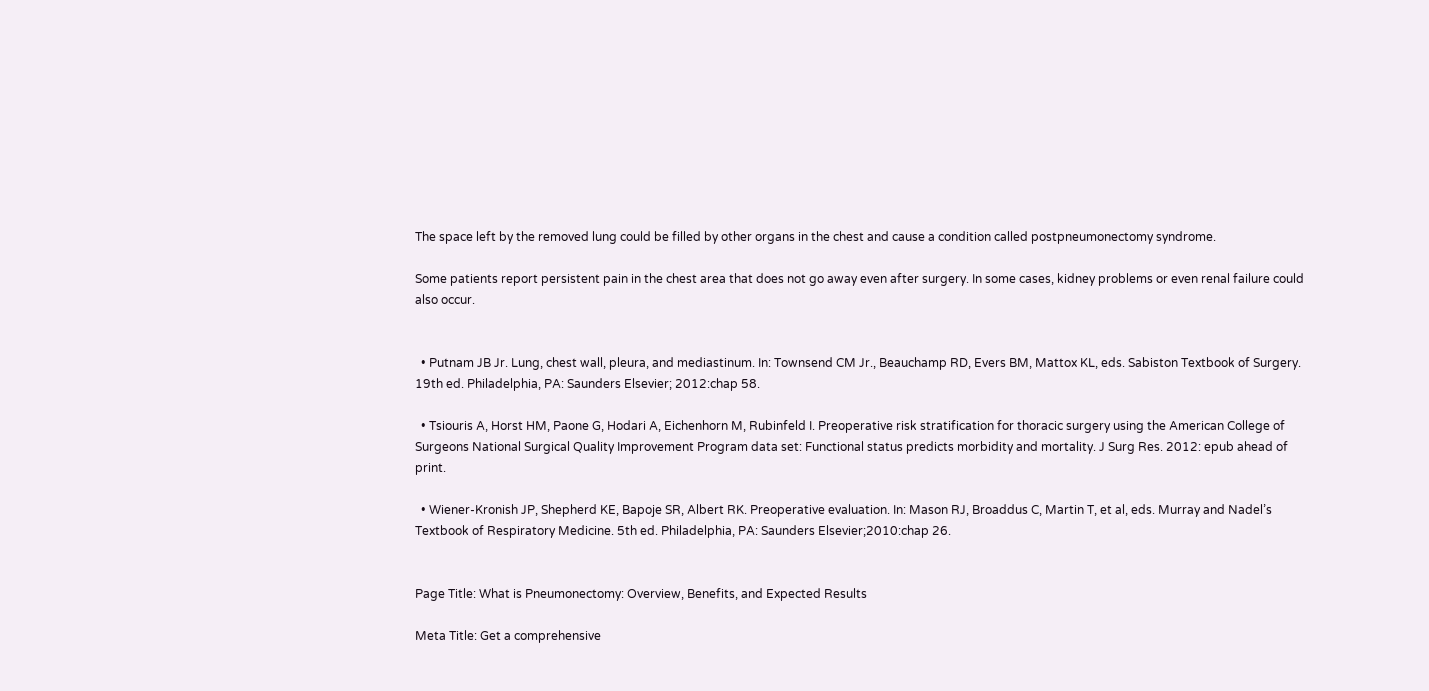The space left by the removed lung could be filled by other organs in the chest and cause a condition called postpneumonectomy syndrome.

Some patients report persistent pain in the chest area that does not go away even after surgery. In some cases, kidney problems or even renal failure could also occur.


  • Putnam JB Jr. Lung, chest wall, pleura, and mediastinum. In: Townsend CM Jr., Beauchamp RD, Evers BM, Mattox KL, eds. Sabiston Textbook of Surgery. 19th ed. Philadelphia, PA: Saunders Elsevier; 2012:chap 58.

  • Tsiouris A, Horst HM, Paone G, Hodari A, Eichenhorn M, Rubinfeld I. Preoperative risk stratification for thoracic surgery using the American College of Surgeons National Surgical Quality Improvement Program data set: Functional status predicts morbidity and mortality. J Surg Res. 2012: epub ahead of print.

  • Wiener-Kronish JP, Shepherd KE, Bapoje SR, Albert RK. Preoperative evaluation. In: Mason RJ, Broaddus C, Martin T, et al, eds. Murray and Nadel’s Textbook of Respiratory Medicine. 5th ed. Philadelphia, PA: Saunders Elsevier;2010:chap 26.


Page Title: What is Pneumonectomy: Overview, Benefits, and Expected Results

Meta Title: Get a comprehensive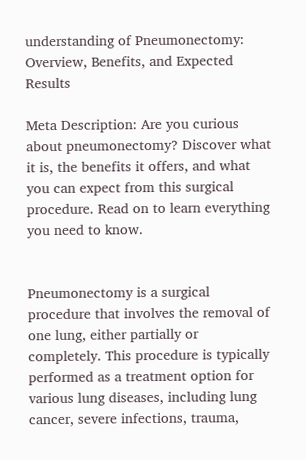understanding of Pneumonectomy: Overview, Benefits, and Expected Results

Meta Description: Are you curious about pneumonectomy? Discover what it is, the benefits it offers, and what you can expect from this surgical procedure. Read on to learn everything you need to know.


Pneumonectomy is a surgical procedure that involves the removal of one lung, either partially or completely. This procedure is typically performed as a treatment option for various lung diseases, including lung cancer, severe infections, trauma,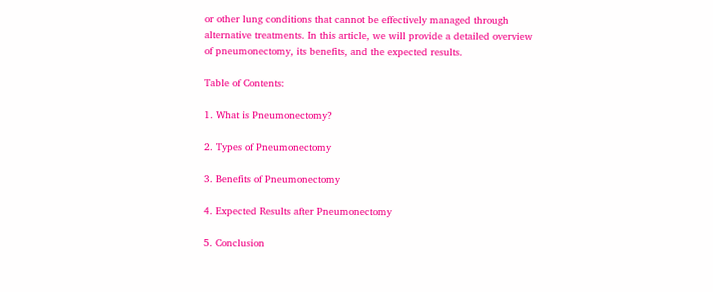or other lung conditions that cannot be effectively managed through alternative treatments. In this article, we will provide a detailed overview of pneumonectomy, its benefits, and the expected results.

Table of Contents:

1. What is Pneumonectomy?

2. Types of Pneumonectomy

3. Benefits of Pneumonectomy

4. Expected Results after Pneumonectomy

5. Conclusion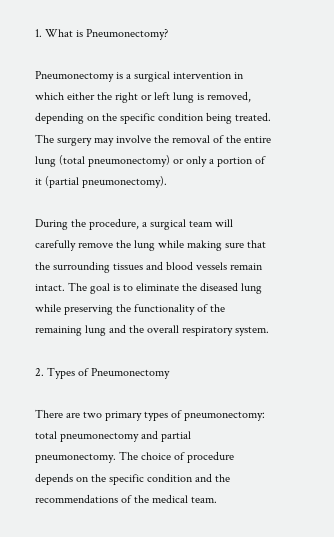1. What is Pneumonectomy?

Pneumonectomy is a surgical intervention in which either the right or left lung is removed, depending on the specific condition being treated. The surgery may involve the removal of the entire lung (total pneumonectomy) or only a portion of it (partial pneumonectomy).

During the procedure, a surgical team will carefully remove the lung while making sure that the surrounding tissues and blood vessels remain intact. The goal is to eliminate the diseased lung while preserving the functionality of the remaining lung and the overall respiratory system.

2. Types of Pneumonectomy

There are two primary types of pneumonectomy: total pneumonectomy and partial pneumonectomy. The choice of procedure depends on the specific condition and the recommendations of the medical team.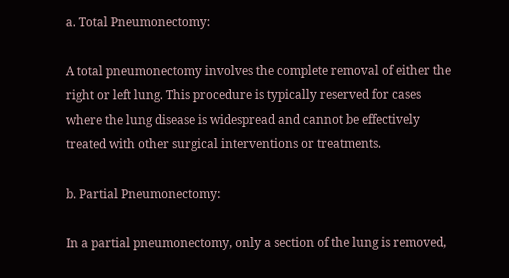a. Total Pneumonectomy:

A total pneumonectomy involves the complete removal of either the right or left lung. This procedure is typically reserved for cases where the lung disease is widespread and cannot be effectively treated with other surgical interventions or treatments.

b. Partial Pneumonectomy:

In a partial pneumonectomy, only a section of the lung is removed,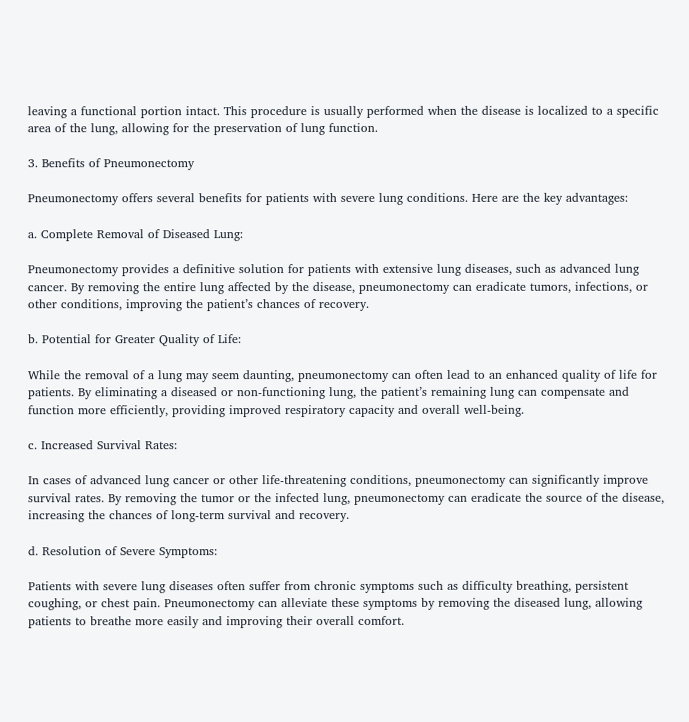leaving a functional portion intact. This procedure is usually performed when the disease is localized to a specific area of the lung, allowing for the preservation of lung function.

3. Benefits of Pneumonectomy

Pneumonectomy offers several benefits for patients with severe lung conditions. Here are the key advantages:

a. Complete Removal of Diseased Lung:

Pneumonectomy provides a definitive solution for patients with extensive lung diseases, such as advanced lung cancer. By removing the entire lung affected by the disease, pneumonectomy can eradicate tumors, infections, or other conditions, improving the patient’s chances of recovery.

b. Potential for Greater Quality of Life:

While the removal of a lung may seem daunting, pneumonectomy can often lead to an enhanced quality of life for patients. By eliminating a diseased or non-functioning lung, the patient’s remaining lung can compensate and function more efficiently, providing improved respiratory capacity and overall well-being.

c. Increased Survival Rates:

In cases of advanced lung cancer or other life-threatening conditions, pneumonectomy can significantly improve survival rates. By removing the tumor or the infected lung, pneumonectomy can eradicate the source of the disease, increasing the chances of long-term survival and recovery.

d. Resolution of Severe Symptoms:

Patients with severe lung diseases often suffer from chronic symptoms such as difficulty breathing, persistent coughing, or chest pain. Pneumonectomy can alleviate these symptoms by removing the diseased lung, allowing patients to breathe more easily and improving their overall comfort.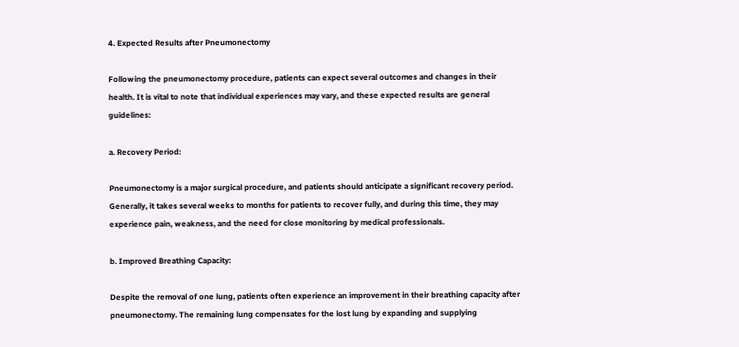4. Expected Results after Pneumonectomy

Following the pneumonectomy procedure, patients can expect several outcomes and changes in their health. It is vital to note that individual experiences may vary, and these expected results are general guidelines:

a. Recovery Period:

Pneumonectomy is a major surgical procedure, and patients should anticipate a significant recovery period. Generally, it takes several weeks to months for patients to recover fully, and during this time, they may experience pain, weakness, and the need for close monitoring by medical professionals.

b. Improved Breathing Capacity:

Despite the removal of one lung, patients often experience an improvement in their breathing capacity after pneumonectomy. The remaining lung compensates for the lost lung by expanding and supplying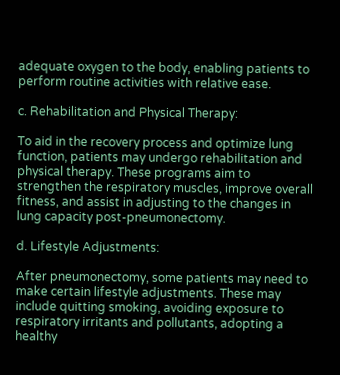adequate oxygen to the body, enabling patients to perform routine activities with relative ease.

c. Rehabilitation and Physical Therapy:

To aid in the recovery process and optimize lung function, patients may undergo rehabilitation and physical therapy. These programs aim to strengthen the respiratory muscles, improve overall fitness, and assist in adjusting to the changes in lung capacity post-pneumonectomy.

d. Lifestyle Adjustments:

After pneumonectomy, some patients may need to make certain lifestyle adjustments. These may include quitting smoking, avoiding exposure to respiratory irritants and pollutants, adopting a healthy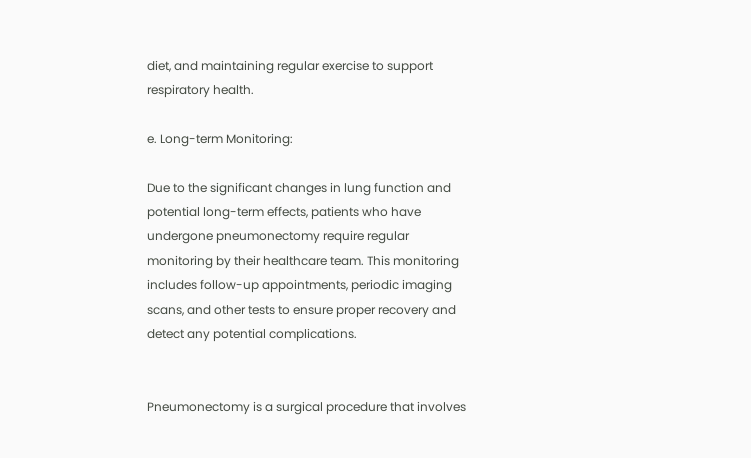diet, and maintaining regular exercise to support respiratory health.

e. Long-term Monitoring:

Due to the significant changes in lung function and potential long-term effects, patients who have undergone pneumonectomy require regular monitoring by their healthcare team. This monitoring includes follow-up appointments, periodic imaging scans, and other tests to ensure proper recovery and detect any potential complications.


Pneumonectomy is a surgical procedure that involves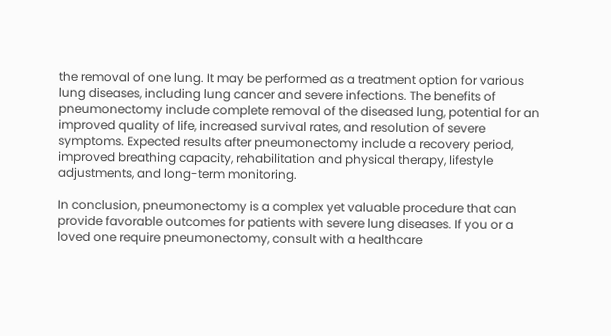the removal of one lung. It may be performed as a treatment option for various lung diseases, including lung cancer and severe infections. The benefits of pneumonectomy include complete removal of the diseased lung, potential for an improved quality of life, increased survival rates, and resolution of severe symptoms. Expected results after pneumonectomy include a recovery period, improved breathing capacity, rehabilitation and physical therapy, lifestyle adjustments, and long-term monitoring.

In conclusion, pneumonectomy is a complex yet valuable procedure that can provide favorable outcomes for patients with severe lung diseases. If you or a loved one require pneumonectomy, consult with a healthcare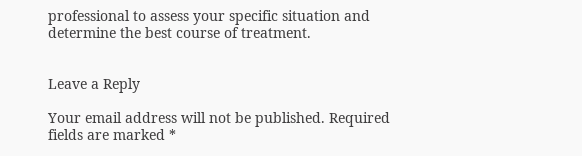professional to assess your specific situation and determine the best course of treatment.


Leave a Reply

Your email address will not be published. Required fields are marked *